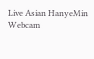Live Asian HanyeMin Webcam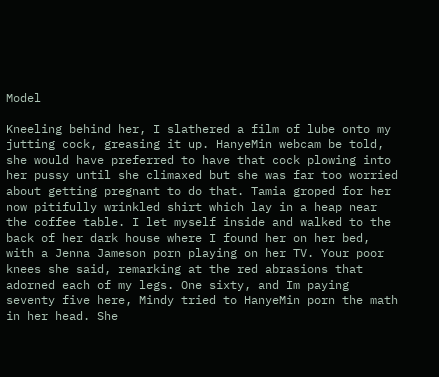Model

Kneeling behind her, I slathered a film of lube onto my jutting cock, greasing it up. HanyeMin webcam be told, she would have preferred to have that cock plowing into her pussy until she climaxed but she was far too worried about getting pregnant to do that. Tamia groped for her now pitifully wrinkled shirt which lay in a heap near the coffee table. I let myself inside and walked to the back of her dark house where I found her on her bed, with a Jenna Jameson porn playing on her TV. Your poor knees she said, remarking at the red abrasions that adorned each of my legs. One sixty, and Im paying seventy five here, Mindy tried to HanyeMin porn the math in her head. She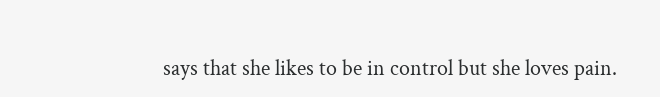says that she likes to be in control but she loves pain.